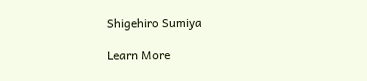Shigehiro Sumiya

Learn More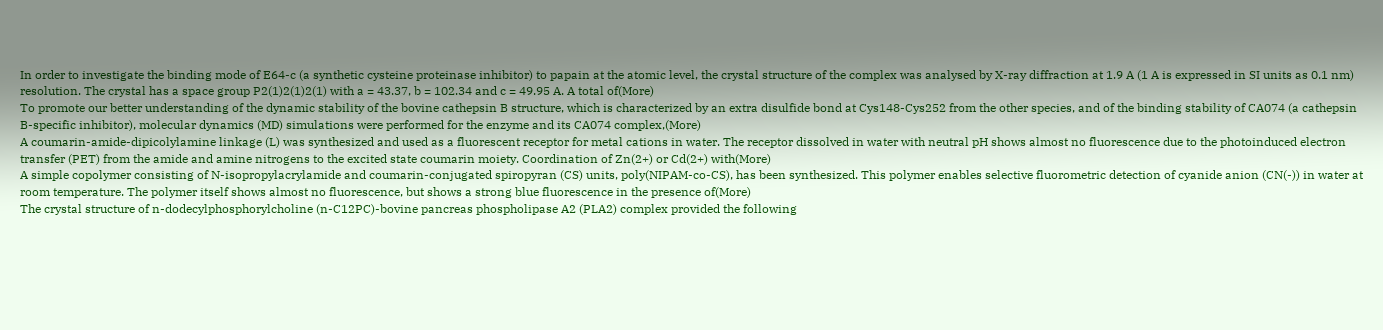In order to investigate the binding mode of E64-c (a synthetic cysteine proteinase inhibitor) to papain at the atomic level, the crystal structure of the complex was analysed by X-ray diffraction at 1.9 A (1 A is expressed in SI units as 0.1 nm) resolution. The crystal has a space group P2(1)2(1)2(1) with a = 43.37, b = 102.34 and c = 49.95 A. A total of(More)
To promote our better understanding of the dynamic stability of the bovine cathepsin B structure, which is characterized by an extra disulfide bond at Cys148-Cys252 from the other species, and of the binding stability of CA074 (a cathepsin B-specific inhibitor), molecular dynamics (MD) simulations were performed for the enzyme and its CA074 complex,(More)
A coumarin-amide-dipicolylamine linkage (L) was synthesized and used as a fluorescent receptor for metal cations in water. The receptor dissolved in water with neutral pH shows almost no fluorescence due to the photoinduced electron transfer (PET) from the amide and amine nitrogens to the excited state coumarin moiety. Coordination of Zn(2+) or Cd(2+) with(More)
A simple copolymer consisting of N-isopropylacrylamide and coumarin-conjugated spiropyran (CS) units, poly(NIPAM-co-CS), has been synthesized. This polymer enables selective fluorometric detection of cyanide anion (CN(-)) in water at room temperature. The polymer itself shows almost no fluorescence, but shows a strong blue fluorescence in the presence of(More)
The crystal structure of n-dodecylphosphorylcholine (n-C12PC)-bovine pancreas phospholipase A2 (PLA2) complex provided the following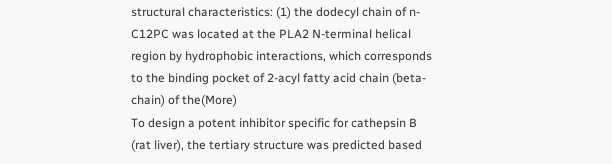structural characteristics: (1) the dodecyl chain of n-C12PC was located at the PLA2 N-terminal helical region by hydrophobic interactions, which corresponds to the binding pocket of 2-acyl fatty acid chain (beta-chain) of the(More)
To design a potent inhibitor specific for cathepsin B (rat liver), the tertiary structure was predicted based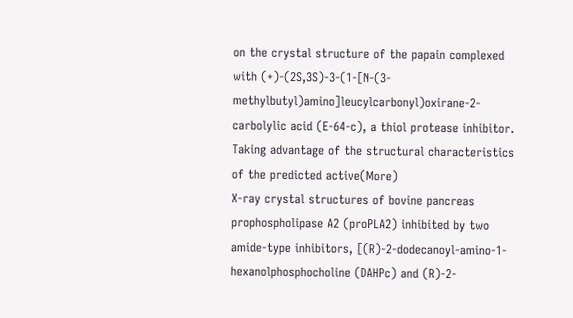on the crystal structure of the papain complexed with (+)-(2S,3S)-3-(1-[N-(3-methylbutyl)amino]leucylcarbonyl)oxirane-2- carbolylic acid (E-64-c), a thiol protease inhibitor. Taking advantage of the structural characteristics of the predicted active(More)
X-ray crystal structures of bovine pancreas prophospholipase A2 (proPLA2) inhibited by two amide-type inhibitors, [(R)-2-dodecanoyl-amino-1-hexanolphosphocholine (DAHPc) and (R)-2-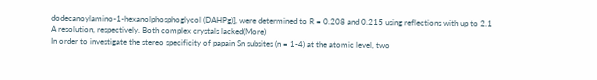dodecanoylamino-1-hexanolphosphoglycol (DAHPg)], were determined to R = 0.208 and 0.215 using reflections with up to 2.1 A resolution, respectively. Both complex crystals lacked(More)
In order to investigate the stereo specificity of papain Sn subsites (n = 1-4) at the atomic level, two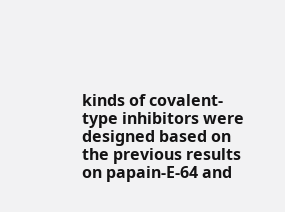kinds of covalent-type inhibitors were designed based on the previous results on papain-E-64 and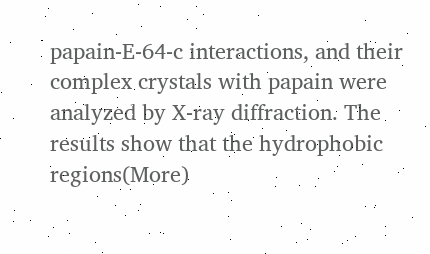papain-E-64-c interactions, and their complex crystals with papain were analyzed by X-ray diffraction. The results show that the hydrophobic regions(More)